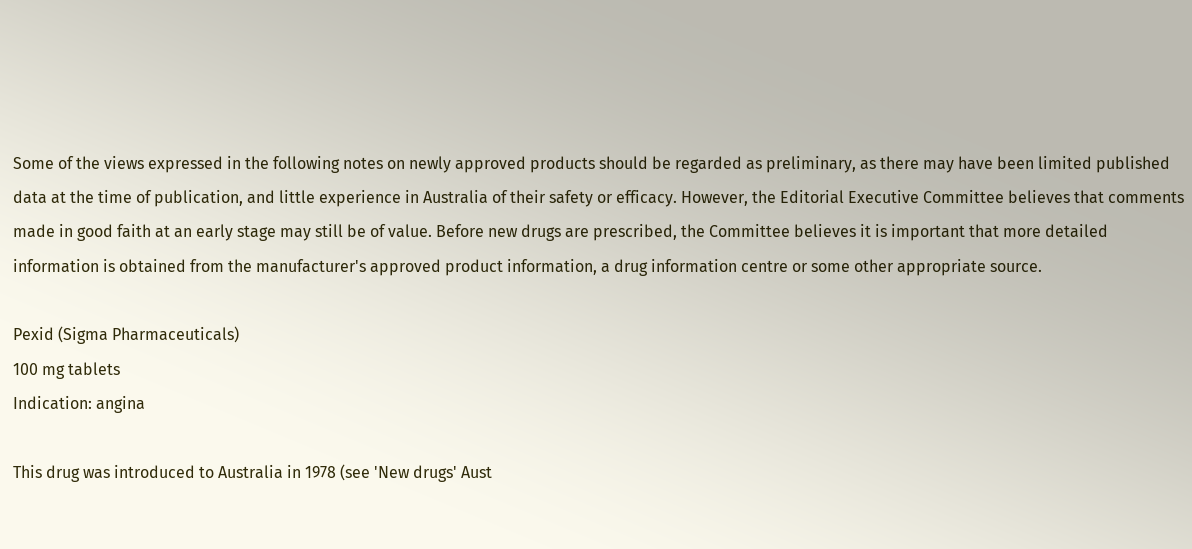Some of the views expressed in the following notes on newly approved products should be regarded as preliminary, as there may have been limited published data at the time of publication, and little experience in Australia of their safety or efficacy. However, the Editorial Executive Committee believes that comments made in good faith at an early stage may still be of value. Before new drugs are prescribed, the Committee believes it is important that more detailed information is obtained from the manufacturer's approved product information, a drug information centre or some other appropriate source.

Pexid (Sigma Pharmaceuticals)
100 mg tablets
Indication: angina

This drug was introduced to Australia in 1978 (see 'New drugs' Aust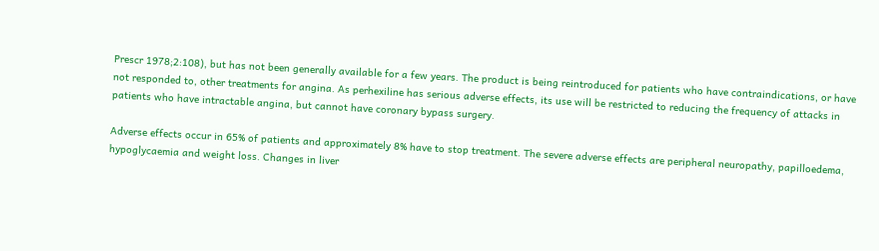Prescr 1978;2:108), but has not been generally available for a few years. The product is being reintroduced for patients who have contraindications, or have not responded to, other treatments for angina. As perhexiline has serious adverse effects, its use will be restricted to reducing the frequency of attacks in patients who have intractable angina, but cannot have coronary bypass surgery.

Adverse effects occur in 65% of patients and approximately 8% have to stop treatment. The severe adverse effects are peripheral neuropathy, papilloedema, hypoglycaemia and weight loss. Changes in liver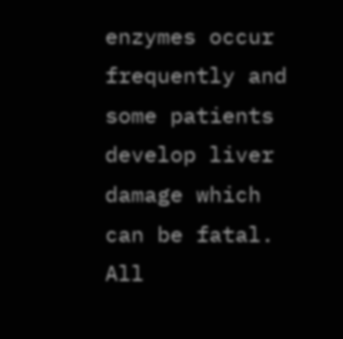enzymes occur frequently and some patients develop liver damage which can be fatal. All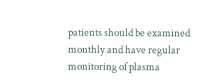patients should be examined monthly and have regular monitoring of plasma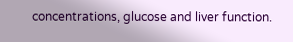concentrations, glucose and liver function.